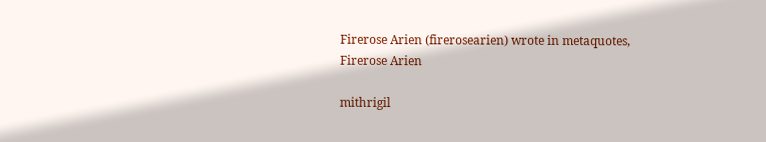Firerose Arien (firerosearien) wrote in metaquotes,
Firerose Arien

mithrigil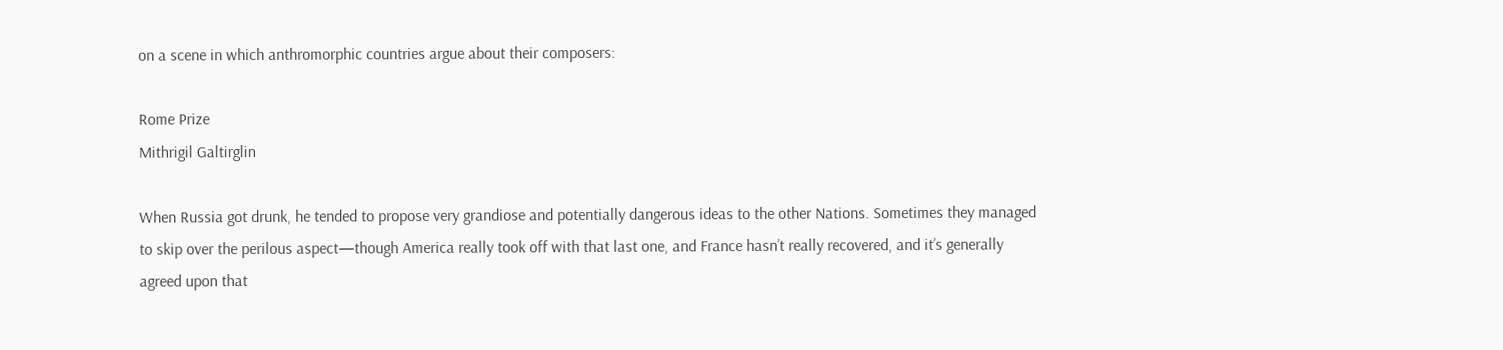on a scene in which anthromorphic countries argue about their composers:

Rome Prize
Mithrigil Galtirglin

When Russia got drunk, he tended to propose very grandiose and potentially dangerous ideas to the other Nations. Sometimes they managed to skip over the perilous aspect—though America really took off with that last one, and France hasn’t really recovered, and it’s generally agreed upon that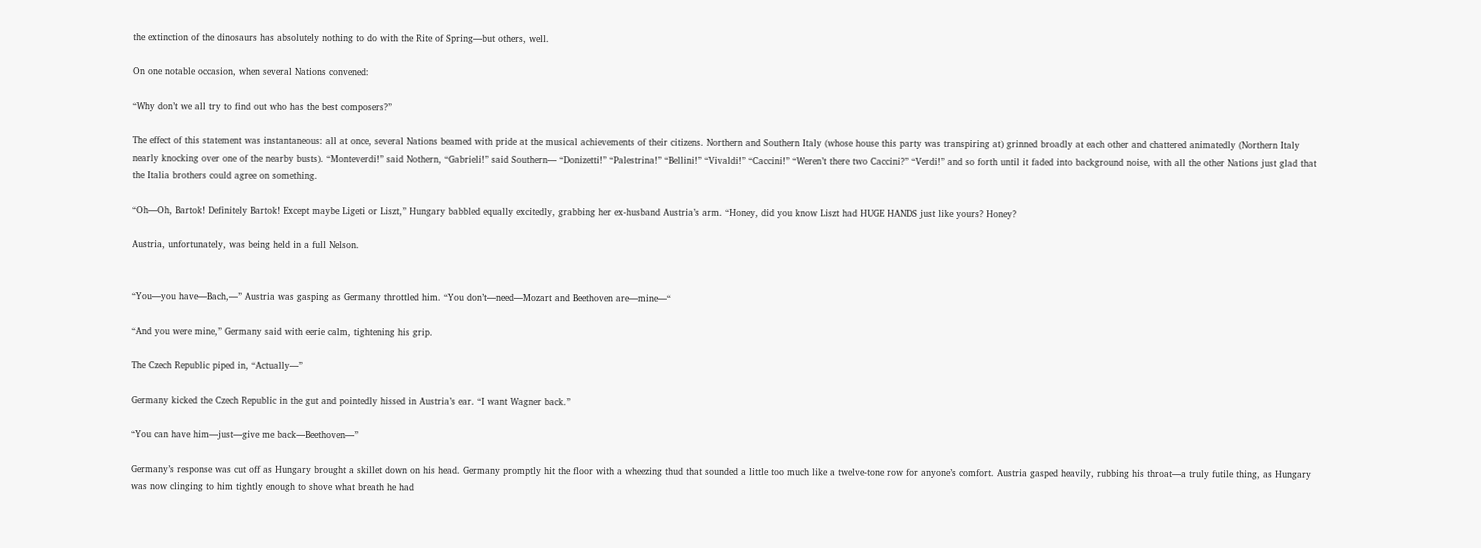the extinction of the dinosaurs has absolutely nothing to do with the Rite of Spring—but others, well.

On one notable occasion, when several Nations convened:

“Why don’t we all try to find out who has the best composers?”

The effect of this statement was instantaneous: all at once, several Nations beamed with pride at the musical achievements of their citizens. Northern and Southern Italy (whose house this party was transpiring at) grinned broadly at each other and chattered animatedly (Northern Italy nearly knocking over one of the nearby busts). “Monteverdi!” said Nothern, “Gabrieli!” said Southern— “Donizetti!” “Palestrina!” “Bellini!” “Vivaldi!” “Caccini!” “Weren’t there two Caccini?” “Verdi!” and so forth until it faded into background noise, with all the other Nations just glad that the Italia brothers could agree on something.

“Oh—Oh, Bartok! Definitely Bartok! Except maybe Ligeti or Liszt,” Hungary babbled equally excitedly, grabbing her ex-husband Austria’s arm. “Honey, did you know Liszt had HUGE HANDS just like yours? Honey?

Austria, unfortunately, was being held in a full Nelson.


“You—you have—Bach,—” Austria was gasping as Germany throttled him. “You don’t—need—Mozart and Beethoven are—mine—“

“And you were mine,” Germany said with eerie calm, tightening his grip.

The Czech Republic piped in, “Actually—”

Germany kicked the Czech Republic in the gut and pointedly hissed in Austria’s ear. “I want Wagner back.”

“You can have him—just—give me back—Beethoven—”

Germany’s response was cut off as Hungary brought a skillet down on his head. Germany promptly hit the floor with a wheezing thud that sounded a little too much like a twelve-tone row for anyone’s comfort. Austria gasped heavily, rubbing his throat—a truly futile thing, as Hungary was now clinging to him tightly enough to shove what breath he had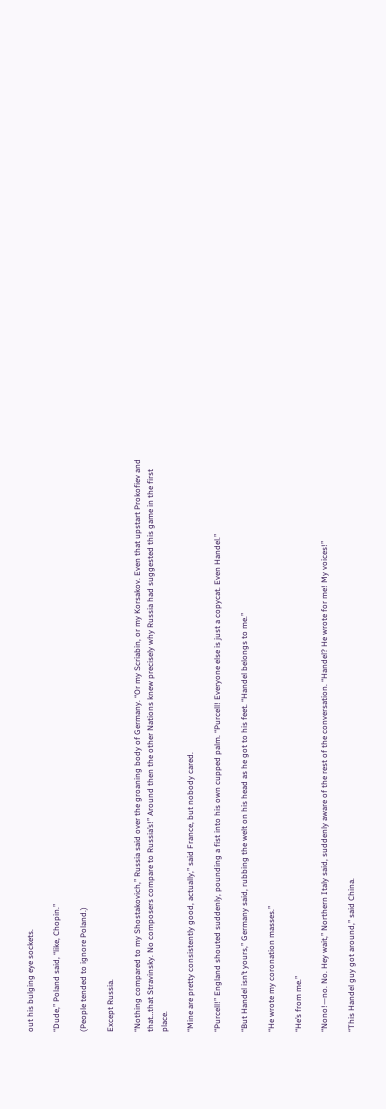out his bulging eye sockets.

“Dude,” Poland said, “like, Chopin.”

(People tended to ignore Poland.)

Except Russia.

“Nothing compared to my Shostakovich,” Russia said over the groaning body of Germany. “Or my Scriabin, or my Korsakov. Even that upstart Prokofiev and that…that Stravinsky. No composers compare to Russia’s!” Around then the other Nations knew precisely why Russia had suggested this game in the first place.

“Mine are pretty consistently good, actually,” said France, but nobody cared.

“Purcell!” England shouted suddenly, pounding a fist into his own cupped palm. “Purcell! Everyone else is just a copycat. Even Handel.”

“But Handel isn’t yours,” Germany said, rubbing the welt on his head as he got to his feet. “Handel belongs to me.”

“He wrote my coronation masses.”

“He’s from me.”

“Nono!—no. No. Hey wait,” Northern Italy said, suddenly aware of the rest of the conversation. “Handel? He wrote for me! My voices!”

“This Handel guy got around,” said China.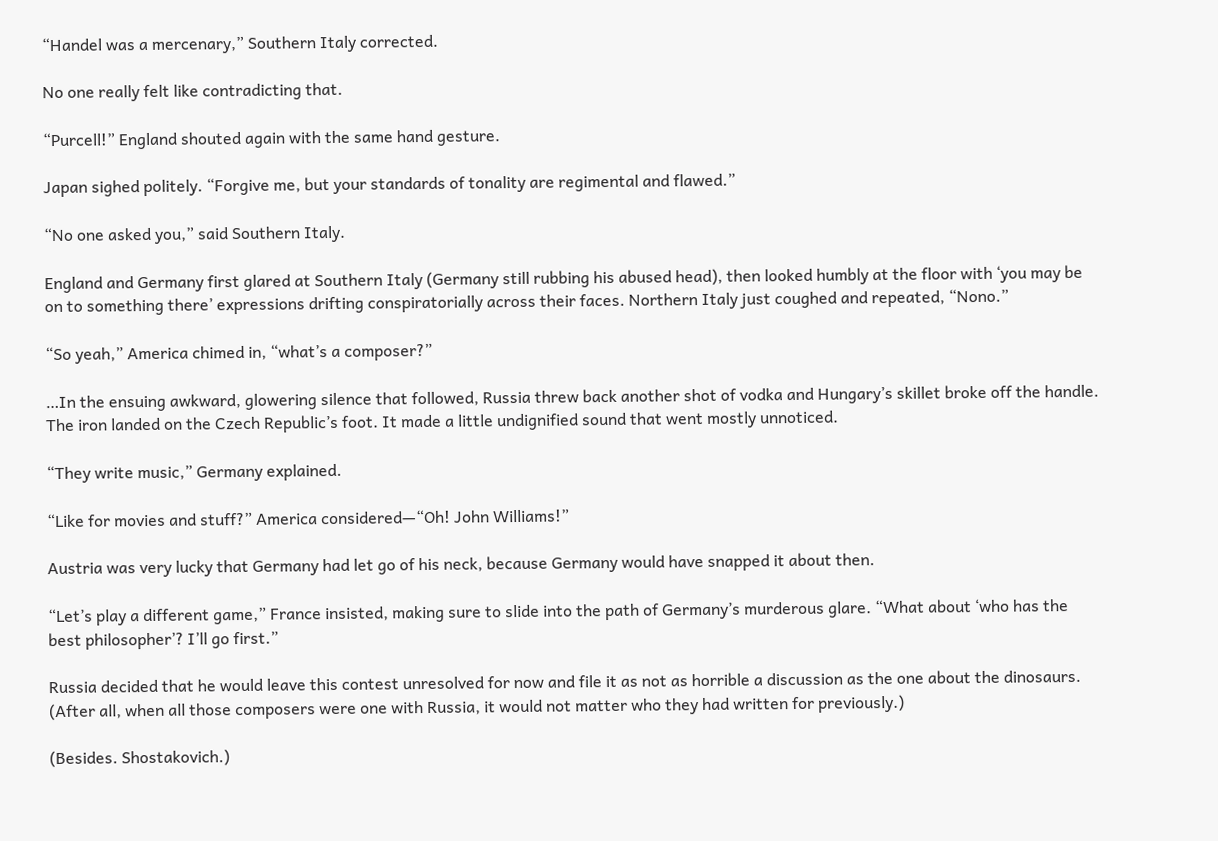“Handel was a mercenary,” Southern Italy corrected.

No one really felt like contradicting that.

“Purcell!” England shouted again with the same hand gesture.

Japan sighed politely. “Forgive me, but your standards of tonality are regimental and flawed.”

“No one asked you,” said Southern Italy.

England and Germany first glared at Southern Italy (Germany still rubbing his abused head), then looked humbly at the floor with ‘you may be on to something there’ expressions drifting conspiratorially across their faces. Northern Italy just coughed and repeated, “Nono.”

“So yeah,” America chimed in, “what’s a composer?”

…In the ensuing awkward, glowering silence that followed, Russia threw back another shot of vodka and Hungary’s skillet broke off the handle. The iron landed on the Czech Republic’s foot. It made a little undignified sound that went mostly unnoticed.

“They write music,” Germany explained.

“Like for movies and stuff?” America considered—“Oh! John Williams!”

Austria was very lucky that Germany had let go of his neck, because Germany would have snapped it about then.

“Let’s play a different game,” France insisted, making sure to slide into the path of Germany’s murderous glare. “What about ‘who has the best philosopher’? I’ll go first.”

Russia decided that he would leave this contest unresolved for now and file it as not as horrible a discussion as the one about the dinosaurs. (After all, when all those composers were one with Russia, it would not matter who they had written for previously.)

(Besides. Shostakovich.)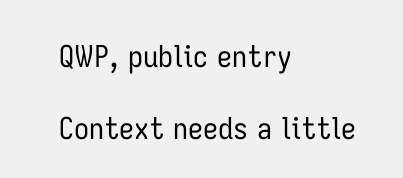QWP, public entry

Context needs a little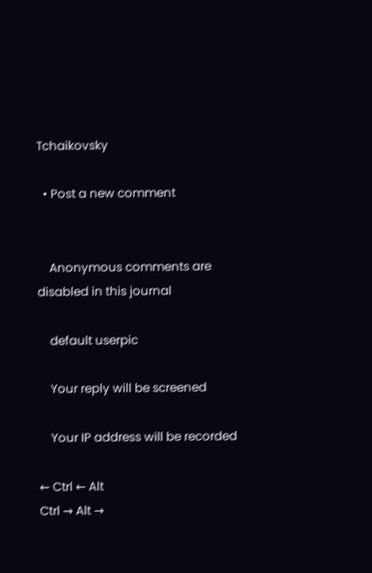Tchaikovsky

  • Post a new comment


    Anonymous comments are disabled in this journal

    default userpic

    Your reply will be screened

    Your IP address will be recorded

← Ctrl ← Alt
Ctrl → Alt →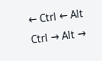← Ctrl ← Alt
Ctrl → Alt →